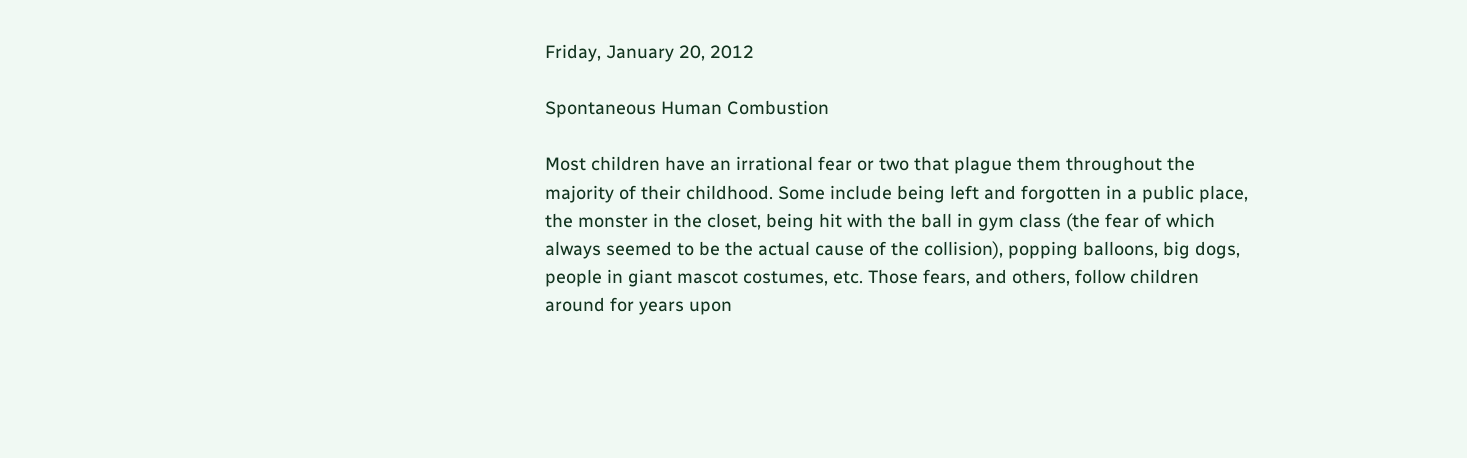Friday, January 20, 2012

Spontaneous Human Combustion

Most children have an irrational fear or two that plague them throughout the majority of their childhood. Some include being left and forgotten in a public place, the monster in the closet, being hit with the ball in gym class (the fear of which always seemed to be the actual cause of the collision), popping balloons, big dogs, people in giant mascot costumes, etc. Those fears, and others, follow children around for years upon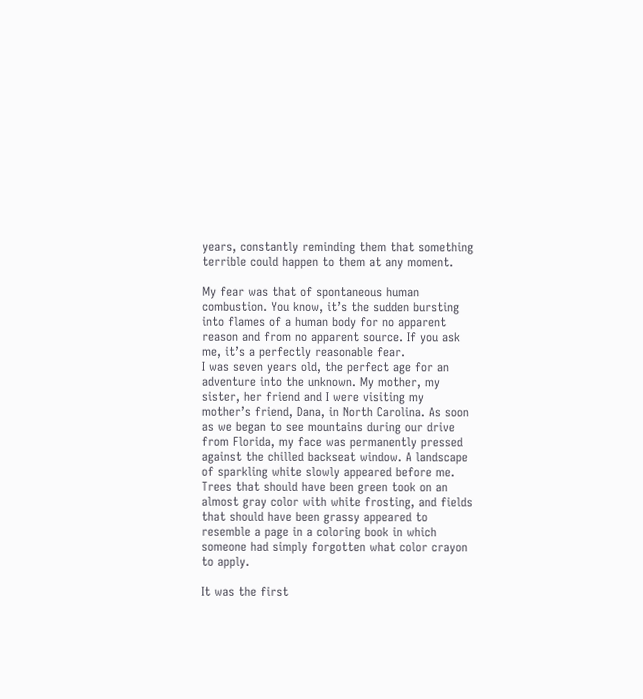years, constantly reminding them that something terrible could happen to them at any moment.

My fear was that of spontaneous human combustion. You know, it’s the sudden bursting into flames of a human body for no apparent reason and from no apparent source. If you ask me, it’s a perfectly reasonable fear.
I was seven years old, the perfect age for an adventure into the unknown. My mother, my sister, her friend and I were visiting my mother’s friend, Dana, in North Carolina. As soon as we began to see mountains during our drive from Florida, my face was permanently pressed against the chilled backseat window. A landscape of sparkling white slowly appeared before me. Trees that should have been green took on an almost gray color with white frosting, and fields that should have been grassy appeared to resemble a page in a coloring book in which someone had simply forgotten what color crayon to apply.

It was the first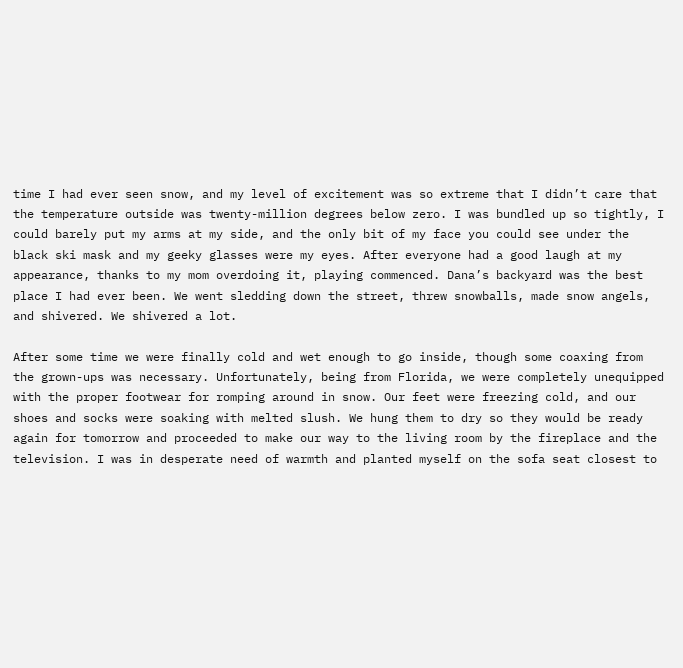time I had ever seen snow, and my level of excitement was so extreme that I didn’t care that the temperature outside was twenty-million degrees below zero. I was bundled up so tightly, I could barely put my arms at my side, and the only bit of my face you could see under the black ski mask and my geeky glasses were my eyes. After everyone had a good laugh at my appearance, thanks to my mom overdoing it, playing commenced. Dana’s backyard was the best place I had ever been. We went sledding down the street, threw snowballs, made snow angels, and shivered. We shivered a lot.

After some time we were finally cold and wet enough to go inside, though some coaxing from the grown-ups was necessary. Unfortunately, being from Florida, we were completely unequipped with the proper footwear for romping around in snow. Our feet were freezing cold, and our shoes and socks were soaking with melted slush. We hung them to dry so they would be ready again for tomorrow and proceeded to make our way to the living room by the fireplace and the television. I was in desperate need of warmth and planted myself on the sofa seat closest to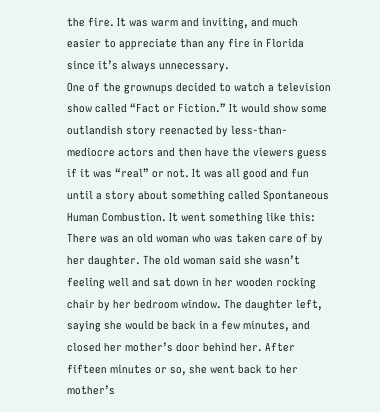the fire. It was warm and inviting, and much easier to appreciate than any fire in Florida since it’s always unnecessary.
One of the grownups decided to watch a television show called “Fact or Fiction.” It would show some outlandish story reenacted by less-than-mediocre actors and then have the viewers guess if it was “real” or not. It was all good and fun until a story about something called Spontaneous Human Combustion. It went something like this:
There was an old woman who was taken care of by her daughter. The old woman said she wasn’t feeling well and sat down in her wooden rocking chair by her bedroom window. The daughter left, saying she would be back in a few minutes, and closed her mother’s door behind her. After fifteen minutes or so, she went back to her mother’s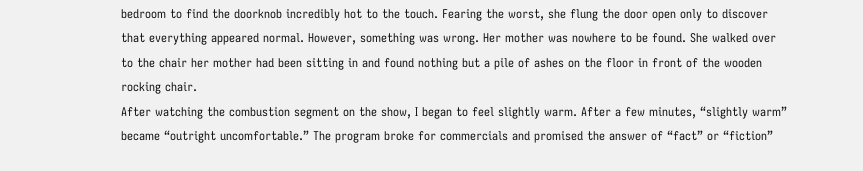bedroom to find the doorknob incredibly hot to the touch. Fearing the worst, she flung the door open only to discover that everything appeared normal. However, something was wrong. Her mother was nowhere to be found. She walked over to the chair her mother had been sitting in and found nothing but a pile of ashes on the floor in front of the wooden rocking chair.
After watching the combustion segment on the show, I began to feel slightly warm. After a few minutes, “slightly warm” became “outright uncomfortable.” The program broke for commercials and promised the answer of “fact” or “fiction”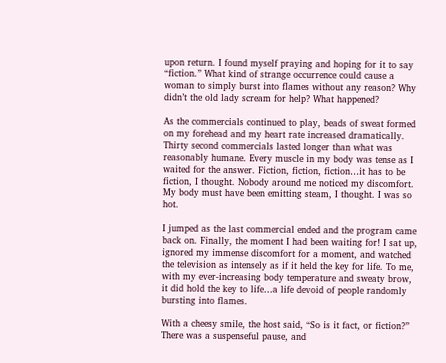upon return. I found myself praying and hoping for it to say “fiction.” What kind of strange occurrence could cause a woman to simply burst into flames without any reason? Why didn’t the old lady scream for help? What happened?

As the commercials continued to play, beads of sweat formed on my forehead and my heart rate increased dramatically. Thirty second commercials lasted longer than what was reasonably humane. Every muscle in my body was tense as I waited for the answer. Fiction, fiction, fiction…it has to be fiction, I thought. Nobody around me noticed my discomfort. My body must have been emitting steam, I thought. I was so hot.

I jumped as the last commercial ended and the program came back on. Finally, the moment I had been waiting for! I sat up, ignored my immense discomfort for a moment, and watched the television as intensely as if it held the key for life. To me, with my ever-increasing body temperature and sweaty brow, it did hold the key to life…a life devoid of people randomly bursting into flames.

With a cheesy smile, the host said, “So is it fact, or fiction?” There was a suspenseful pause, and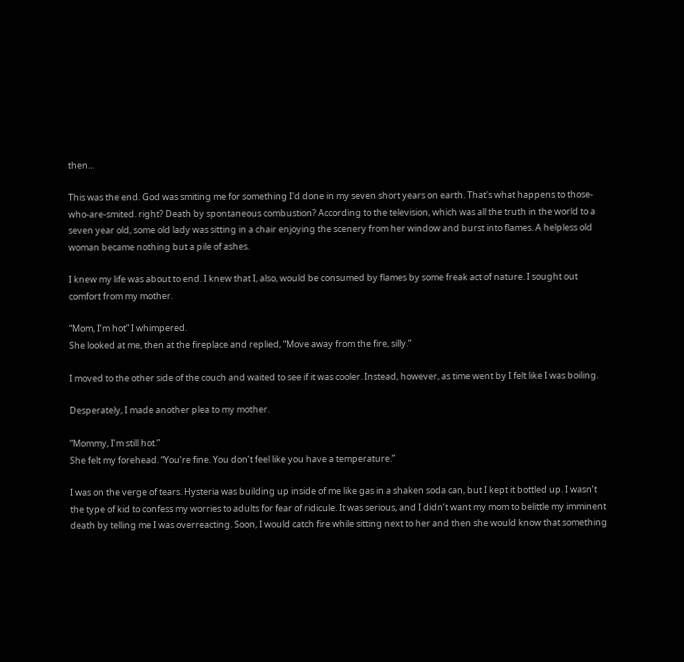then...

This was the end. God was smiting me for something I'd done in my seven short years on earth. That's what happens to those-who-are-smited. right? Death by spontaneous combustion? According to the television, which was all the truth in the world to a seven year old, some old lady was sitting in a chair enjoying the scenery from her window and burst into flames. A helpless old woman became nothing but a pile of ashes.

I knew my life was about to end. I knew that I, also, would be consumed by flames by some freak act of nature. I sought out comfort from my mother.

“Mom, I’m hot” I whimpered.
She looked at me, then at the fireplace and replied, “Move away from the fire, silly.”

I moved to the other side of the couch and waited to see if it was cooler. Instead, however, as time went by I felt like I was boiling.

Desperately, I made another plea to my mother.

“Mommy, I’m still hot.”
She felt my forehead. “You’re fine. You don’t feel like you have a temperature.”

I was on the verge of tears. Hysteria was building up inside of me like gas in a shaken soda can, but I kept it bottled up. I wasn’t the type of kid to confess my worries to adults for fear of ridicule. It was serious, and I didn’t want my mom to belittle my imminent death by telling me I was overreacting. Soon, I would catch fire while sitting next to her and then she would know that something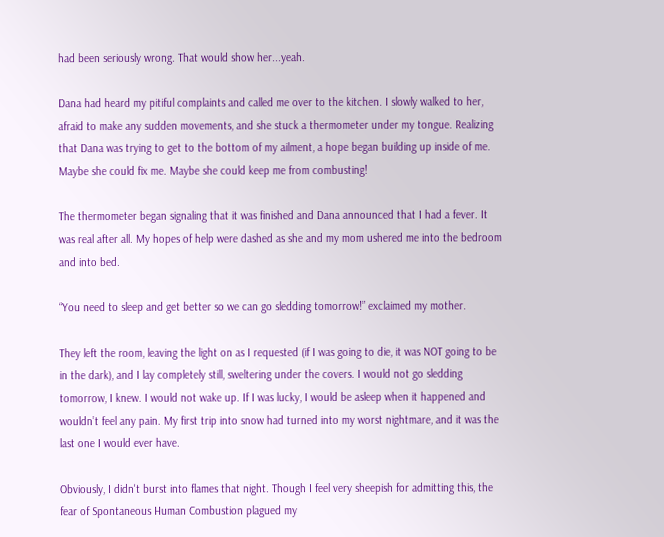had been seriously wrong. That would show her...yeah.

Dana had heard my pitiful complaints and called me over to the kitchen. I slowly walked to her, afraid to make any sudden movements, and she stuck a thermometer under my tongue. Realizing that Dana was trying to get to the bottom of my ailment, a hope began building up inside of me. Maybe she could fix me. Maybe she could keep me from combusting!

The thermometer began signaling that it was finished and Dana announced that I had a fever. It was real after all. My hopes of help were dashed as she and my mom ushered me into the bedroom and into bed.

“You need to sleep and get better so we can go sledding tomorrow!” exclaimed my mother.

They left the room, leaving the light on as I requested (if I was going to die, it was NOT going to be in the dark), and I lay completely still, sweltering under the covers. I would not go sledding tomorrow, I knew. I would not wake up. If I was lucky, I would be asleep when it happened and wouldn’t feel any pain. My first trip into snow had turned into my worst nightmare, and it was the last one I would ever have.

Obviously, I didn't burst into flames that night. Though I feel very sheepish for admitting this, the fear of Spontaneous Human Combustion plagued my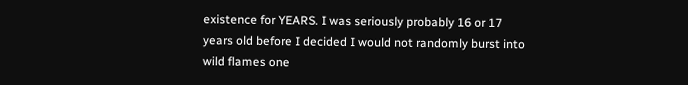existence for YEARS. I was seriously probably 16 or 17 years old before I decided I would not randomly burst into wild flames one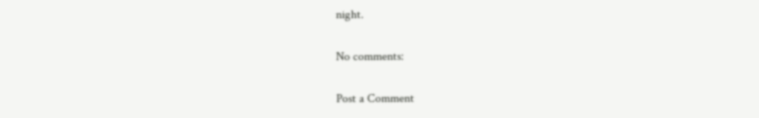night.

No comments:

Post a Comment